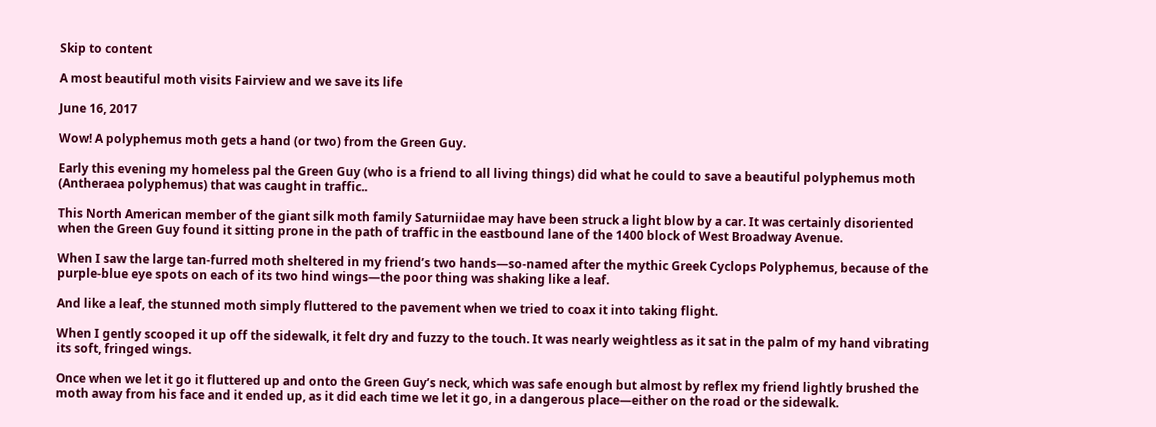Skip to content

A most beautiful moth visits Fairview and we save its life

June 16, 2017

Wow! A polyphemus moth gets a hand (or two) from the Green Guy.

Early this evening my homeless pal the Green Guy (who is a friend to all living things) did what he could to save a beautiful polyphemus moth (Antheraea polyphemus) that was caught in traffic..

This North American member of the giant silk moth family Saturniidae may have been struck a light blow by a car. It was certainly disoriented when the Green Guy found it sitting prone in the path of traffic in the eastbound lane of the 1400 block of West Broadway Avenue.

When I saw the large tan-furred moth sheltered in my friend’s two hands—so-named after the mythic Greek Cyclops Polyphemus, because of the purple-blue eye spots on each of its two hind wings—the poor thing was shaking like a leaf.

And like a leaf, the stunned moth simply fluttered to the pavement when we tried to coax it into taking flight.

When I gently scooped it up off the sidewalk, it felt dry and fuzzy to the touch. It was nearly weightless as it sat in the palm of my hand vibrating its soft, fringed wings.

Once when we let it go it fluttered up and onto the Green Guy’s neck, which was safe enough but almost by reflex my friend lightly brushed the moth away from his face and it ended up, as it did each time we let it go, in a dangerous place—either on the road or the sidewalk.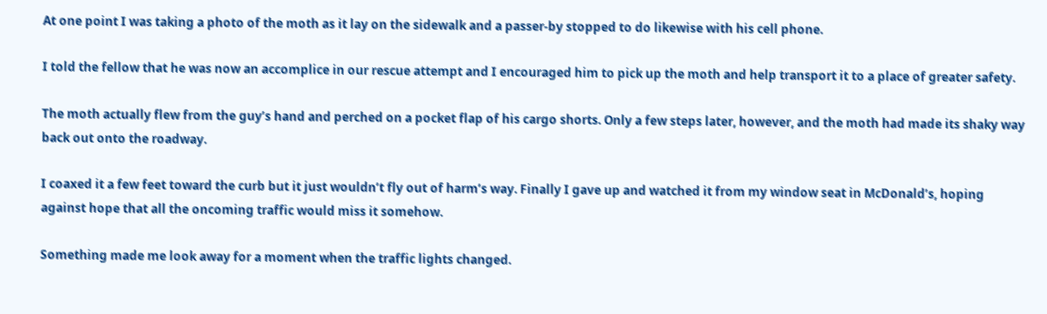At one point I was taking a photo of the moth as it lay on the sidewalk and a passer-by stopped to do likewise with his cell phone.

I told the fellow that he was now an accomplice in our rescue attempt and I encouraged him to pick up the moth and help transport it to a place of greater safety.

The moth actually flew from the guy’s hand and perched on a pocket flap of his cargo shorts. Only a few steps later, however, and the moth had made its shaky way back out onto the roadway.

I coaxed it a few feet toward the curb but it just wouldn’t fly out of harm’s way. Finally I gave up and watched it from my window seat in McDonald’s, hoping against hope that all the oncoming traffic would miss it somehow.

Something made me look away for a moment when the traffic lights changed.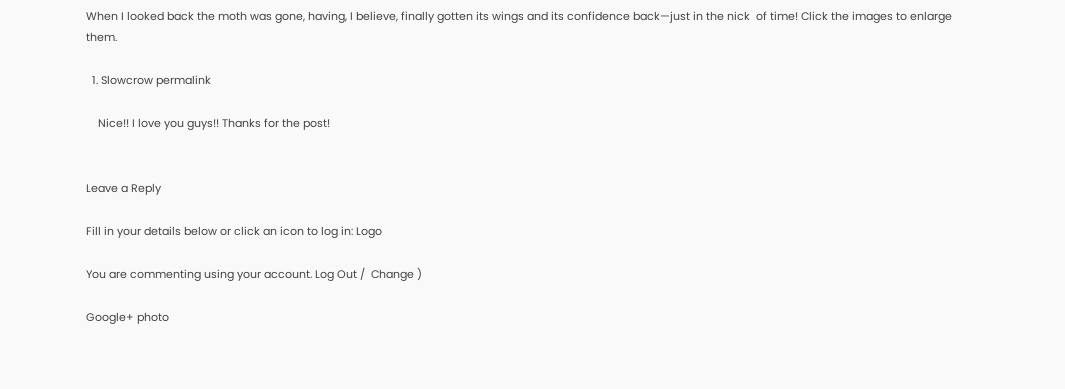When I looked back the moth was gone, having, I believe, finally gotten its wings and its confidence back—just in the nick  of time! Click the images to enlarge them.

  1. Slowcrow permalink

    Nice!! I love you guys!! Thanks for the post!


Leave a Reply

Fill in your details below or click an icon to log in: Logo

You are commenting using your account. Log Out /  Change )

Google+ photo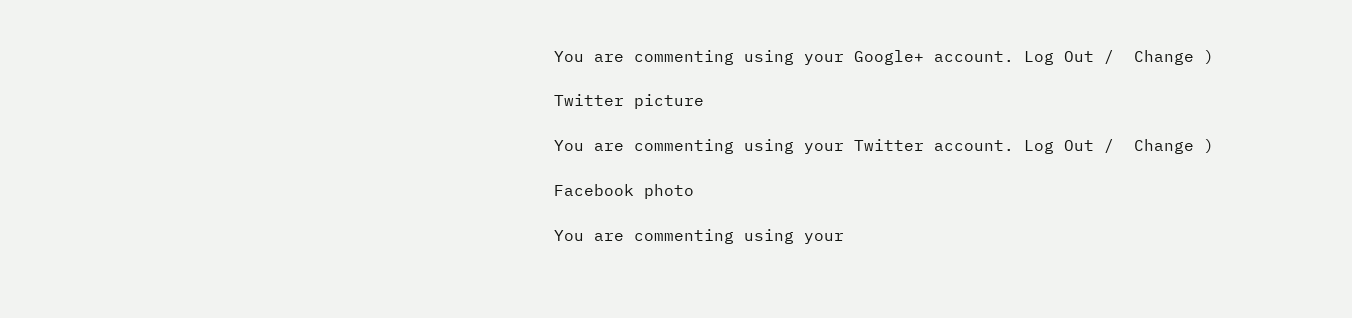You are commenting using your Google+ account. Log Out /  Change )

Twitter picture

You are commenting using your Twitter account. Log Out /  Change )

Facebook photo

You are commenting using your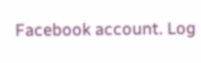Facebook account. Log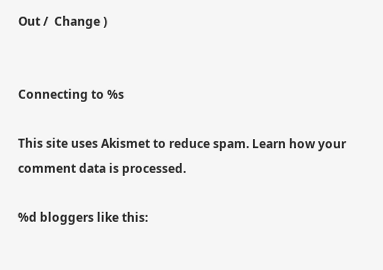Out /  Change )


Connecting to %s

This site uses Akismet to reduce spam. Learn how your comment data is processed.

%d bloggers like this: